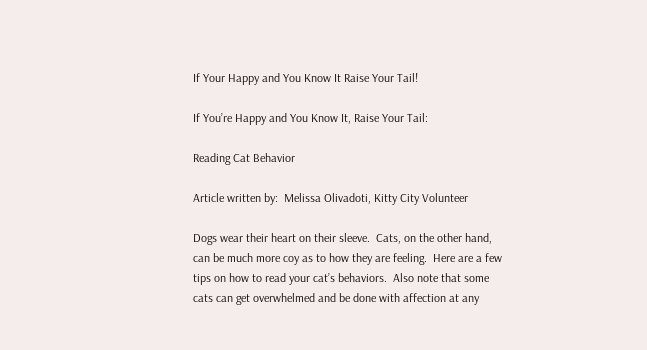If Your Happy and You Know It Raise Your Tail!

If You’re Happy and You Know It, Raise Your Tail:

Reading Cat Behavior

Article written by:  Melissa Olivadoti, Kitty City Volunteer

Dogs wear their heart on their sleeve.  Cats, on the other hand, can be much more coy as to how they are feeling.  Here are a few tips on how to read your cat’s behaviors.  Also note that some cats can get overwhelmed and be done with affection at any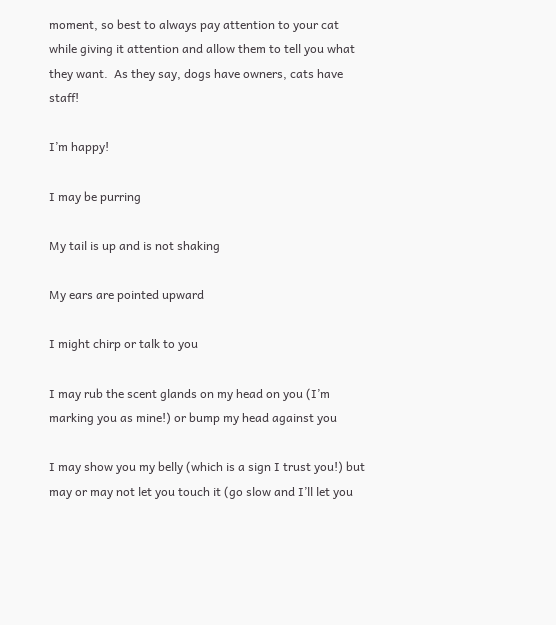moment, so best to always pay attention to your cat while giving it attention and allow them to tell you what they want.  As they say, dogs have owners, cats have staff!

I’m happy!

I may be purring

My tail is up and is not shaking

My ears are pointed upward

I might chirp or talk to you

I may rub the scent glands on my head on you (I’m marking you as mine!) or bump my head against you

I may show you my belly (which is a sign I trust you!) but may or may not let you touch it (go slow and I’ll let you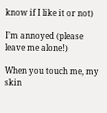know if I like it or not)

I’m annoyed (please leave me alone!)

When you touch me, my skin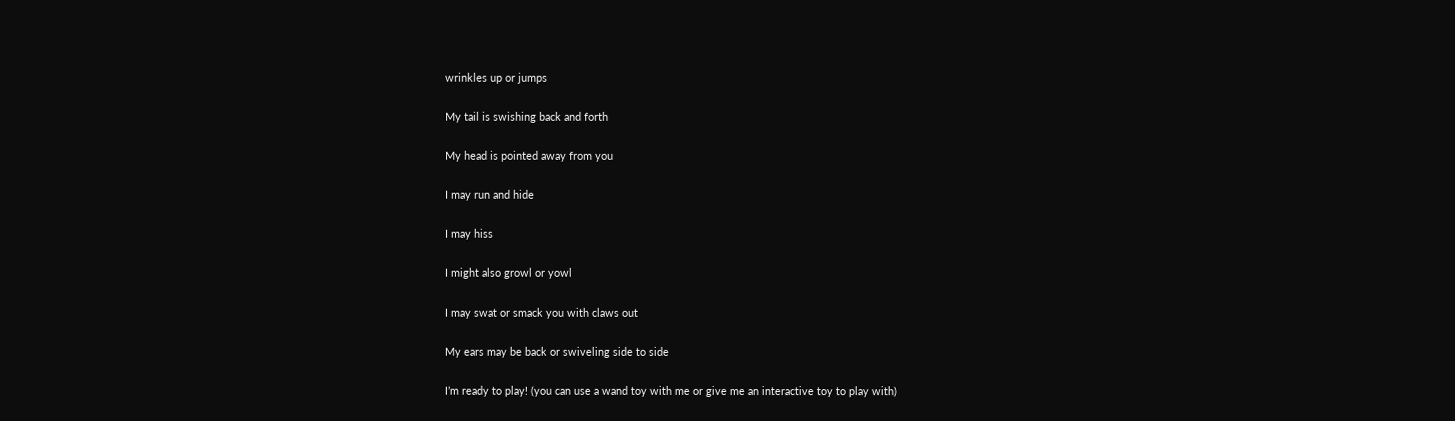wrinkles up or jumps

My tail is swishing back and forth

My head is pointed away from you

I may run and hide

I may hiss

I might also growl or yowl

I may swat or smack you with claws out

My ears may be back or swiveling side to side

I’m ready to play! (you can use a wand toy with me or give me an interactive toy to play with)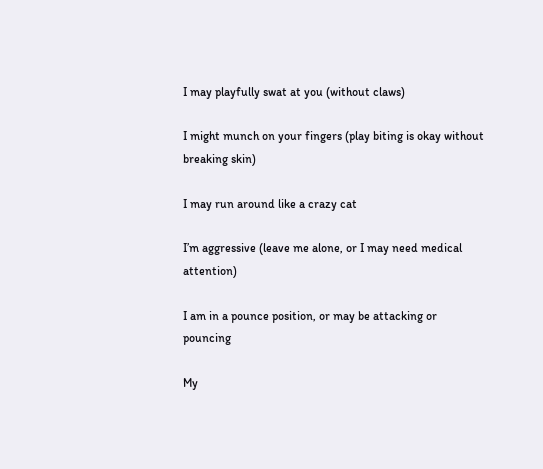I may playfully swat at you (without claws)

I might munch on your fingers (play biting is okay without breaking skin)

I may run around like a crazy cat

I’m aggressive (leave me alone, or I may need medical attention)

I am in a pounce position, or may be attacking or pouncing

My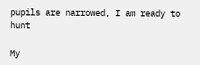pupils are narrowed, I am ready to hunt

My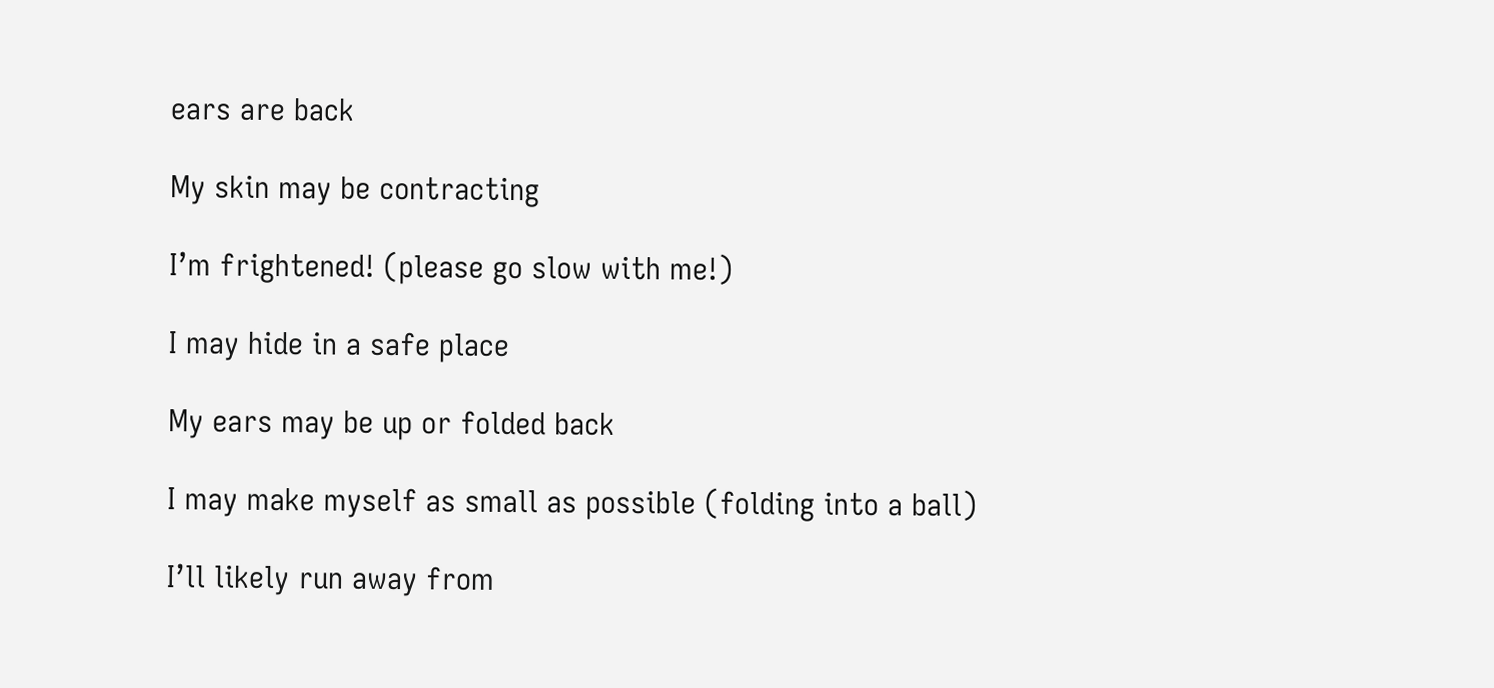ears are back

My skin may be contracting

I’m frightened! (please go slow with me!)

I may hide in a safe place

My ears may be up or folded back

I may make myself as small as possible (folding into a ball)

I’ll likely run away from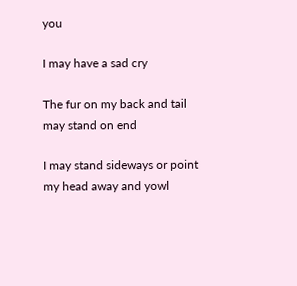you

I may have a sad cry

The fur on my back and tail may stand on end

I may stand sideways or point my head away and yowl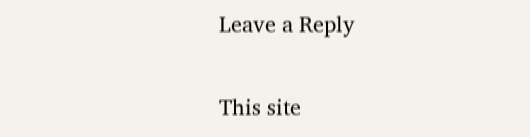Leave a Reply

This site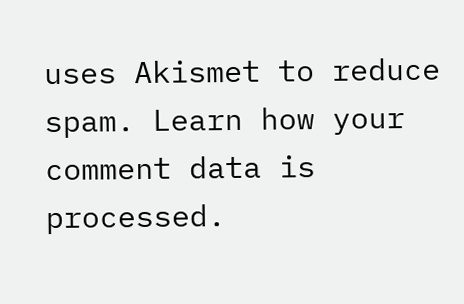uses Akismet to reduce spam. Learn how your comment data is processed.